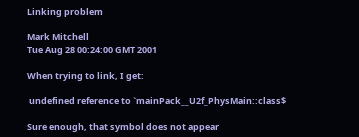Linking problem

Mark Mitchell
Tue Aug 28 00:24:00 GMT 2001

When trying to link, I get:

 undefined reference to `mainPack__U2f_PhysMain::class$

Sure enough, that symbol does not appear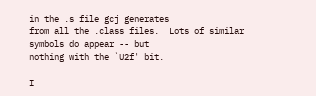in the .s file gcj generates
from all the .class files.  Lots of similar symbols do appear -- but
nothing with the `U2f' bit.

I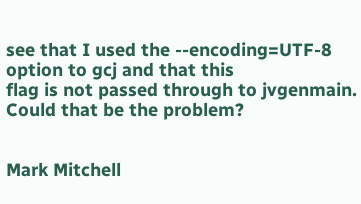see that I used the --encoding=UTF-8 option to gcj and that this
flag is not passed through to jvgenmain.  Could that be the problem?


Mark Mitchell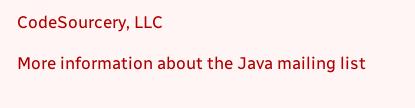CodeSourcery, LLC

More information about the Java mailing list